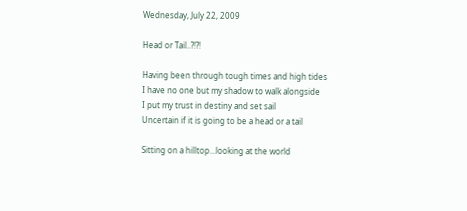Wednesday, July 22, 2009

Head or Tail..?!?!

Having been through tough times and high tides
I have no one but my shadow to walk alongside
I put my trust in destiny and set sail
Uncertain if it is going to be a head or a tail

Sitting on a hilltop...looking at the world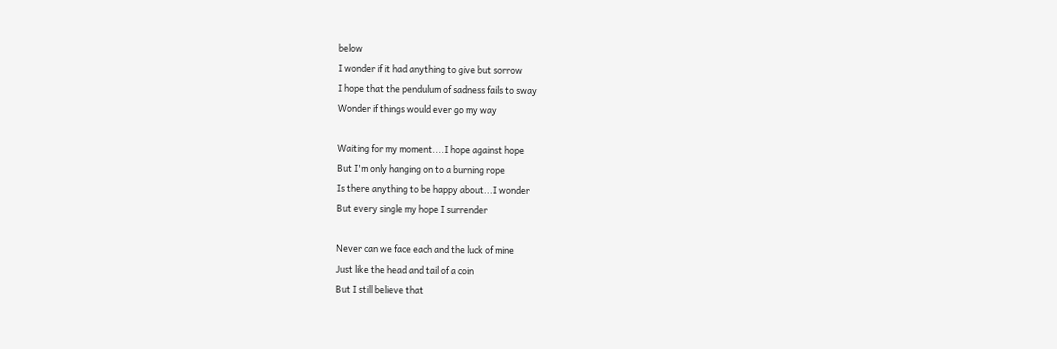below
I wonder if it had anything to give but sorrow
I hope that the pendulum of sadness fails to sway
Wonder if things would ever go my way

Waiting for my moment....I hope against hope
But I'm only hanging on to a burning rope
Is there anything to be happy about...I wonder
But every single my hope I surrender

Never can we face each and the luck of mine
Just like the head and tail of a coin
But I still believe that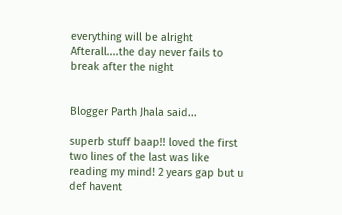everything will be alright
Afterall....the day never fails to break after the night


Blogger Parth Jhala said...

superb stuff baap!! loved the first two lines of the last was like reading my mind! 2 years gap but u def havent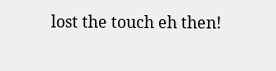lost the touch eh then!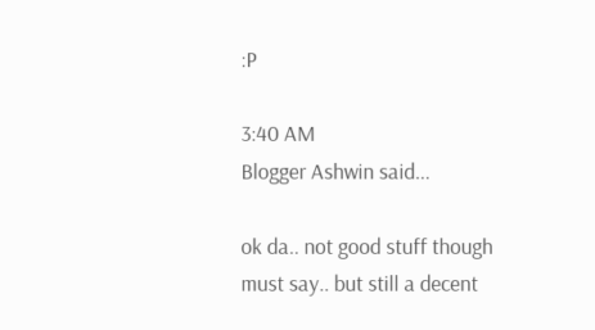:P

3:40 AM
Blogger Ashwin said...

ok da.. not good stuff though must say.. but still a decent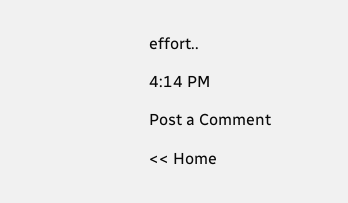effort..

4:14 PM

Post a Comment

<< Home